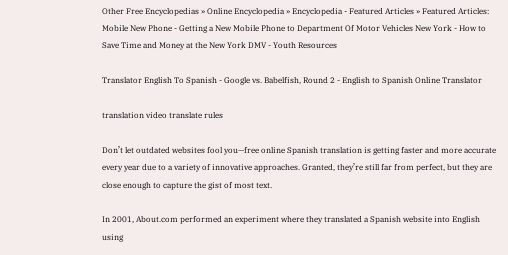Other Free Encyclopedias » Online Encyclopedia » Encyclopedia - Featured Articles » Featured Articles: Mobile New Phone - Getting a New Mobile Phone to Department Of Motor Vehicles New York - How to Save Time and Money at the New York DMV - Youth Resources

Translator English To Spanish - Google vs. Babelfish, Round 2 - English to Spanish Online Translator

translation video translate rules

Don’t let outdated websites fool you—free online Spanish translation is getting faster and more accurate every year due to a variety of innovative approaches. Granted, they’re still far from perfect, but they are close enough to capture the gist of most text.

In 2001, About.com performed an experiment where they translated a Spanish website into English using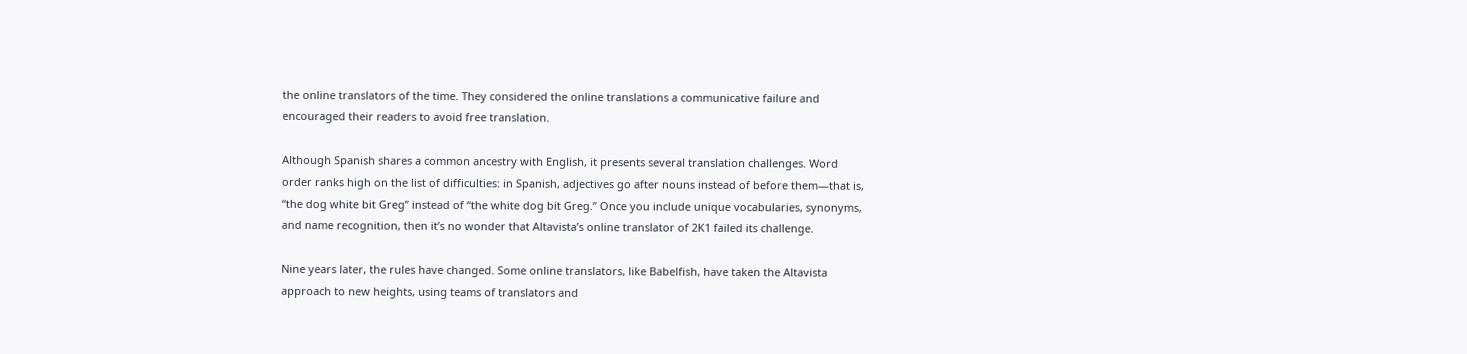the online translators of the time. They considered the online translations a communicative failure and encouraged their readers to avoid free translation.

Although Spanish shares a common ancestry with English, it presents several translation challenges. Word order ranks high on the list of difficulties: in Spanish, adjectives go after nouns instead of before them—that is, “the dog white bit Greg” instead of “the white dog bit Greg.” Once you include unique vocabularies, synonyms, and name recognition, then it’s no wonder that Altavista’s online translator of 2K1 failed its challenge.

Nine years later, the rules have changed. Some online translators, like Babelfish, have taken the Altavista approach to new heights, using teams of translators and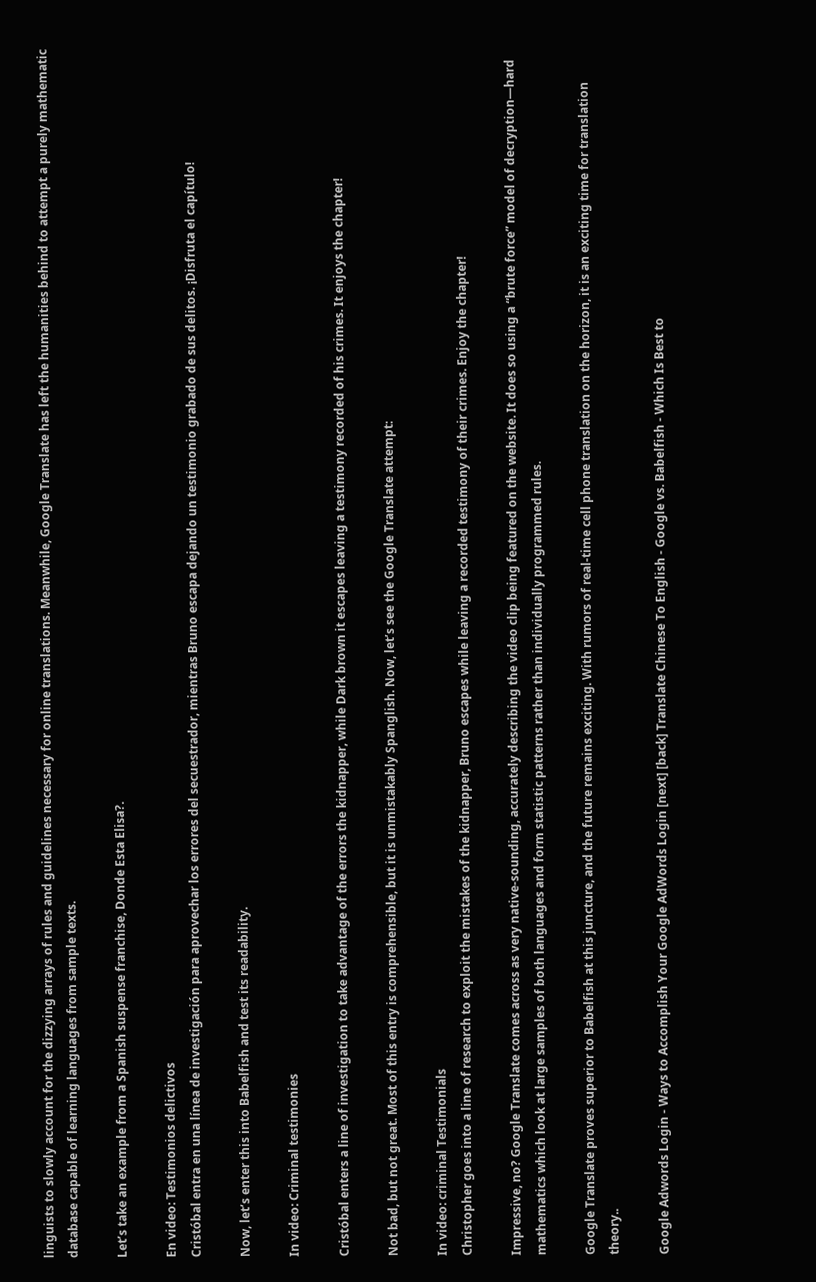linguists to slowly account for the dizzying arrays of rules and guidelines necessary for online translations. Meanwhile, Google Translate has left the humanities behind to attempt a purely mathematic database capable of learning languages from sample texts.

Let’s take an example from a Spanish suspense franchise, Donde Esta Elisa?.

En video: Testimonios delictivos
Cristóbal entra en una línea de investigación para aprovechar los errores del secuestrador, mientras Bruno escapa dejando un testimonio grabado de sus delitos. ¡Disfruta el capítulo!

Now, let’s enter this into Babelfish and test its readability.

In video: Criminal testimonies

Cristóbal enters a line of investigation to take advantage of the errors the kidnapper, while Dark brown it escapes leaving a testimony recorded of his crimes. It enjoys the chapter!

Not bad, but not great. Most of this entry is comprehensible, but it is unmistakably Spanglish. Now, let’s see the Google Translate attempt:

In video: criminal Testimonials
Christopher goes into a line of research to exploit the mistakes of the kidnapper, Bruno escapes while leaving a recorded testimony of their crimes. Enjoy the chapter!

Impressive, no? Google Translate comes across as very native-sounding, accurately describing the video clip being featured on the website. It does so using a “brute force” model of decryption—hard mathematics which look at large samples of both languages and form statistic patterns rather than individually programmed rules.

Google Translate proves superior to Babelfish at this juncture, and the future remains exciting. With rumors of real-time cell phone translation on the horizon, it is an exciting time for translation theory..

Google Adwords Login - Ways to Accomplish Your Google AdWords Login [next] [back] Translate Chinese To English - Google vs. Babelfish - Which Is Best to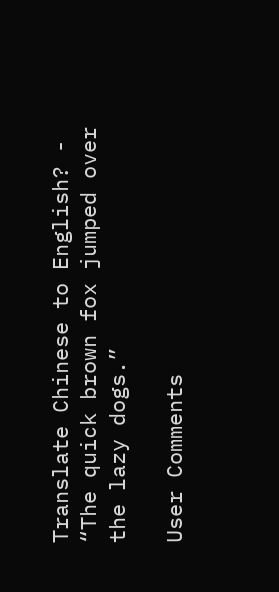Translate Chinese to English? - “The quick brown fox jumped over the lazy dogs.”

User Comments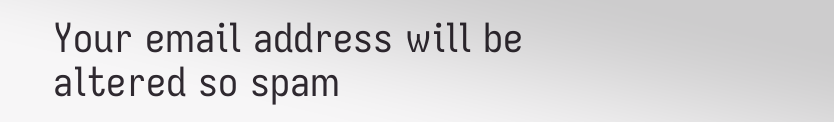Your email address will be altered so spam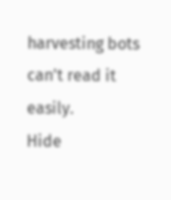harvesting bots can't read it easily.
Hide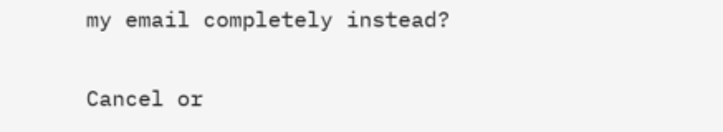my email completely instead?

Cancel or